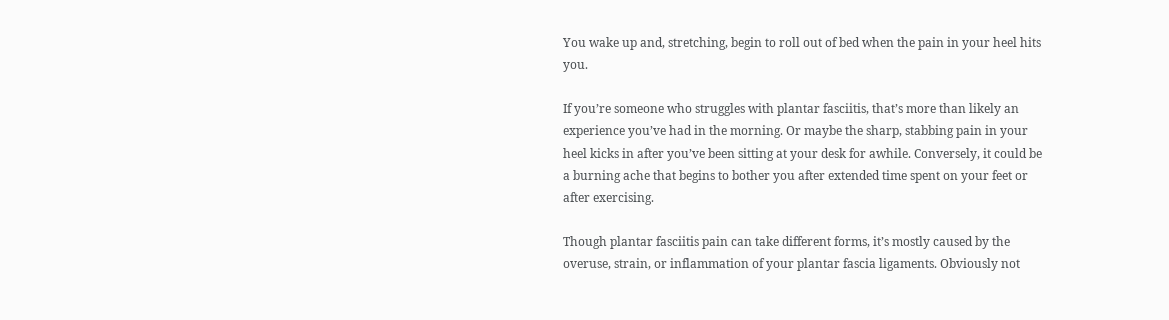You wake up and, stretching, begin to roll out of bed when the pain in your heel hits you.

If you’re someone who struggles with plantar fasciitis, that’s more than likely an experience you’ve had in the morning. Or maybe the sharp, stabbing pain in your heel kicks in after you’ve been sitting at your desk for awhile. Conversely, it could be a burning ache that begins to bother you after extended time spent on your feet or after exercising.

Though plantar fasciitis pain can take different forms, it’s mostly caused by the overuse, strain, or inflammation of your plantar fascia ligaments. Obviously not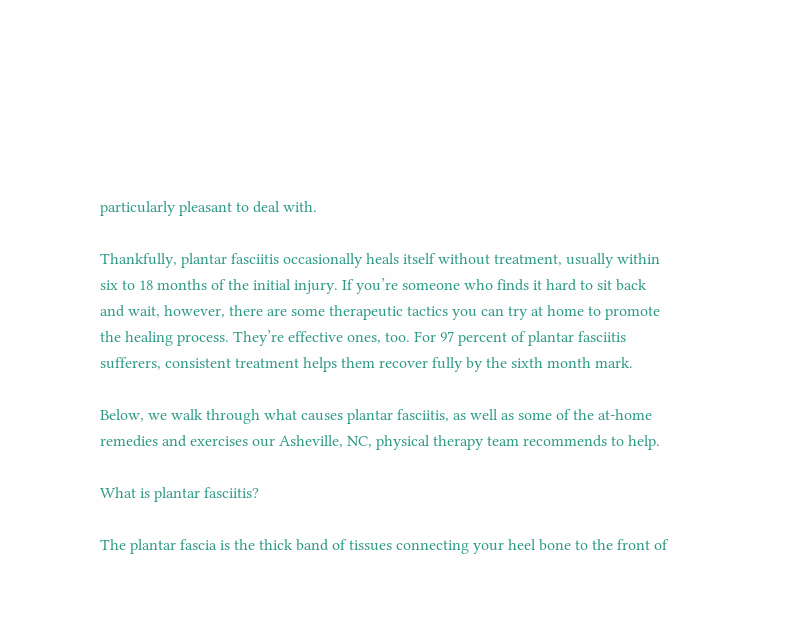particularly pleasant to deal with.

Thankfully, plantar fasciitis occasionally heals itself without treatment, usually within six to 18 months of the initial injury. If you’re someone who finds it hard to sit back and wait, however, there are some therapeutic tactics you can try at home to promote the healing process. They’re effective ones, too. For 97 percent of plantar fasciitis sufferers, consistent treatment helps them recover fully by the sixth month mark.

Below, we walk through what causes plantar fasciitis, as well as some of the at-home remedies and exercises our Asheville, NC, physical therapy team recommends to help.

What is plantar fasciitis?

The plantar fascia is the thick band of tissues connecting your heel bone to the front of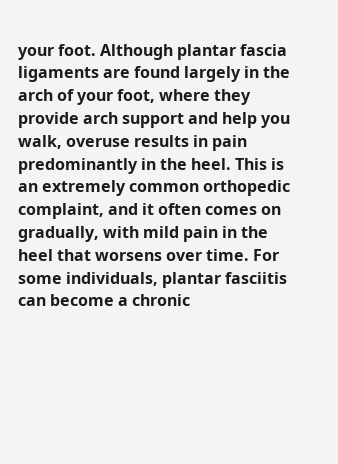your foot. Although plantar fascia ligaments are found largely in the arch of your foot, where they provide arch support and help you walk, overuse results in pain predominantly in the heel. This is an extremely common orthopedic complaint, and it often comes on gradually, with mild pain in the heel that worsens over time. For some individuals, plantar fasciitis can become a chronic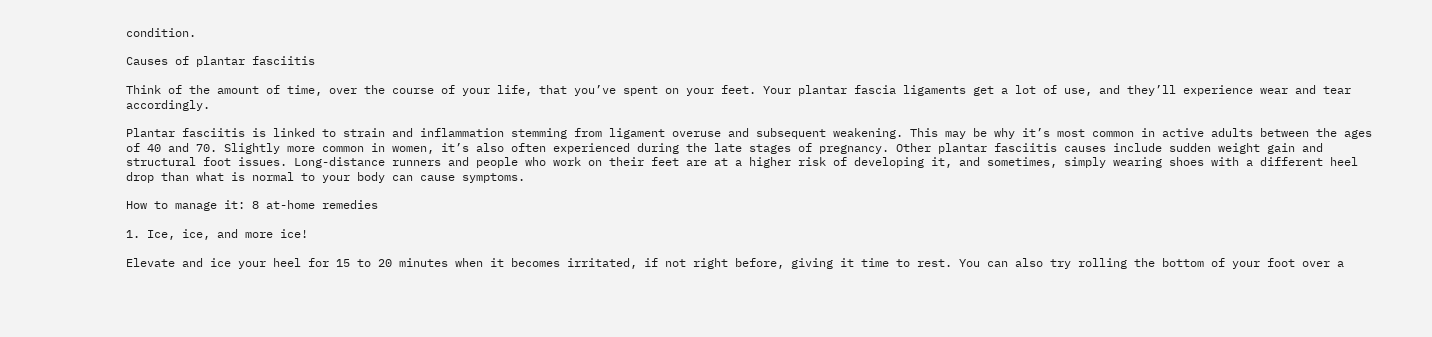condition.

Causes of plantar fasciitis

Think of the amount of time, over the course of your life, that you’ve spent on your feet. Your plantar fascia ligaments get a lot of use, and they’ll experience wear and tear accordingly.

Plantar fasciitis is linked to strain and inflammation stemming from ligament overuse and subsequent weakening. This may be why it’s most common in active adults between the ages of 40 and 70. Slightly more common in women, it’s also often experienced during the late stages of pregnancy. Other plantar fasciitis causes include sudden weight gain and structural foot issues. Long-distance runners and people who work on their feet are at a higher risk of developing it, and sometimes, simply wearing shoes with a different heel drop than what is normal to your body can cause symptoms.

How to manage it: 8 at-home remedies

1. Ice, ice, and more ice!

Elevate and ice your heel for 15 to 20 minutes when it becomes irritated, if not right before, giving it time to rest. You can also try rolling the bottom of your foot over a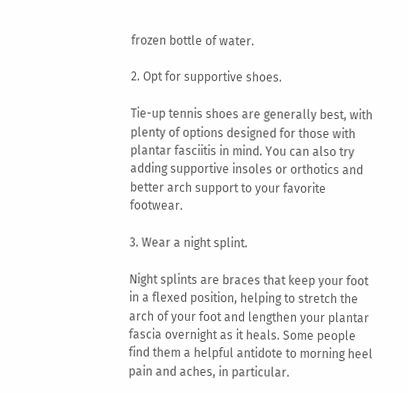frozen bottle of water.

2. Opt for supportive shoes.

Tie-up tennis shoes are generally best, with plenty of options designed for those with plantar fasciitis in mind. You can also try adding supportive insoles or orthotics and better arch support to your favorite footwear.

3. Wear a night splint.

Night splints are braces that keep your foot in a flexed position, helping to stretch the arch of your foot and lengthen your plantar fascia overnight as it heals. Some people find them a helpful antidote to morning heel pain and aches, in particular.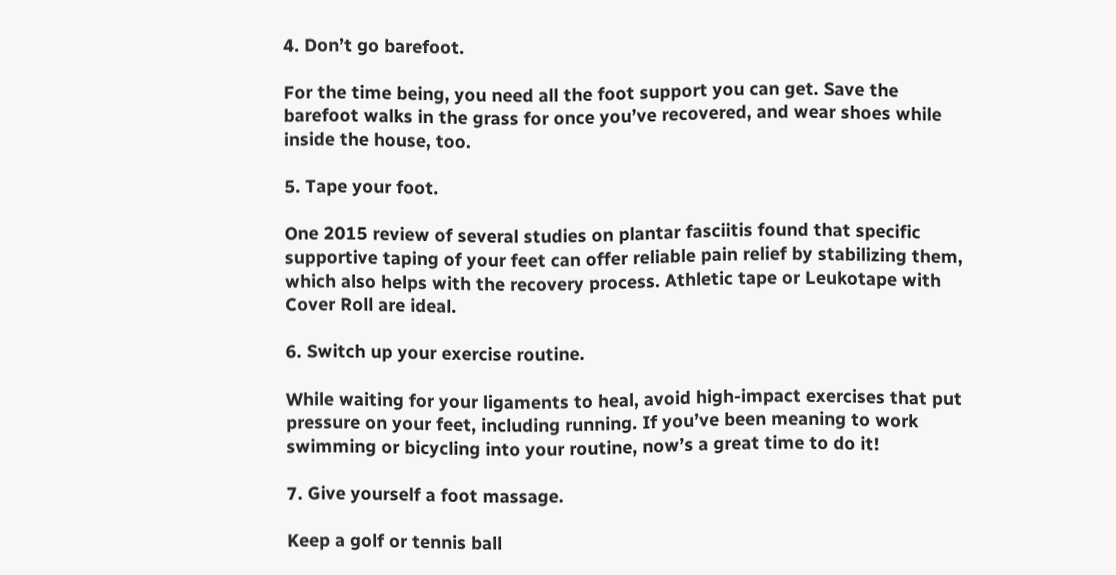4. Don’t go barefoot.

For the time being, you need all the foot support you can get. Save the barefoot walks in the grass for once you’ve recovered, and wear shoes while inside the house, too.

5. Tape your foot.

One 2015 review of several studies on plantar fasciitis found that specific supportive taping of your feet can offer reliable pain relief by stabilizing them, which also helps with the recovery process. Athletic tape or Leukotape with Cover Roll are ideal.

6. Switch up your exercise routine.

While waiting for your ligaments to heal, avoid high-impact exercises that put pressure on your feet, including running. If you’ve been meaning to work swimming or bicycling into your routine, now’s a great time to do it!

7. Give yourself a foot massage.

Keep a golf or tennis ball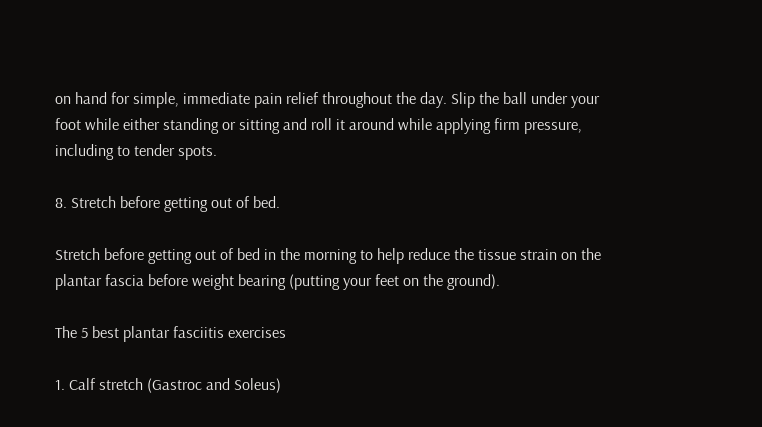on hand for simple, immediate pain relief throughout the day. Slip the ball under your foot while either standing or sitting and roll it around while applying firm pressure, including to tender spots.

8. Stretch before getting out of bed.

Stretch before getting out of bed in the morning to help reduce the tissue strain on the plantar fascia before weight bearing (putting your feet on the ground).

The 5 best plantar fasciitis exercises

1. Calf stretch (Gastroc and Soleus)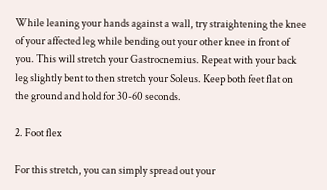While leaning your hands against a wall, try straightening the knee of your affected leg while bending out your other knee in front of you. This will stretch your Gastrocnemius. Repeat with your back leg slightly bent to then stretch your Soleus. Keep both feet flat on the ground and hold for 30-60 seconds.

2. Foot flex

For this stretch, you can simply spread out your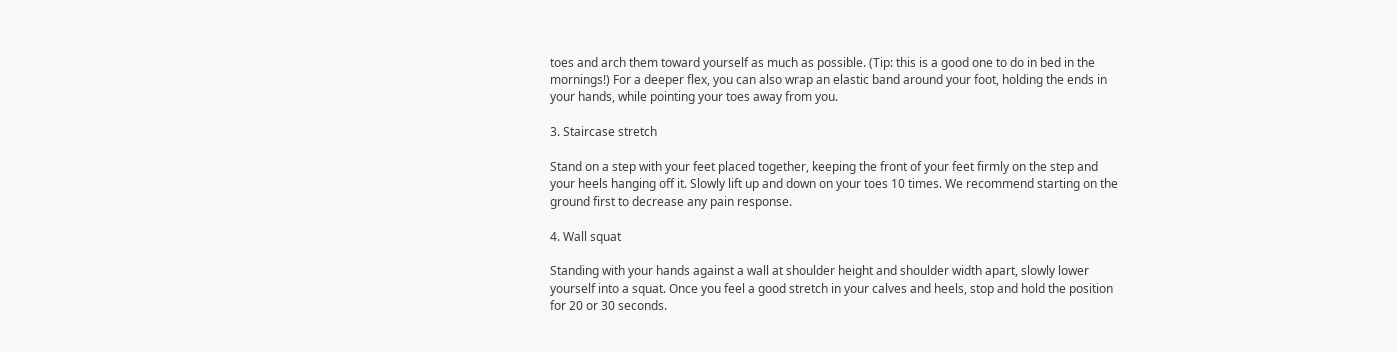toes and arch them toward yourself as much as possible. (Tip: this is a good one to do in bed in the mornings!) For a deeper flex, you can also wrap an elastic band around your foot, holding the ends in your hands, while pointing your toes away from you.

3. Staircase stretch

Stand on a step with your feet placed together, keeping the front of your feet firmly on the step and your heels hanging off it. Slowly lift up and down on your toes 10 times. We recommend starting on the ground first to decrease any pain response.

4. Wall squat

Standing with your hands against a wall at shoulder height and shoulder width apart, slowly lower yourself into a squat. Once you feel a good stretch in your calves and heels, stop and hold the position for 20 or 30 seconds.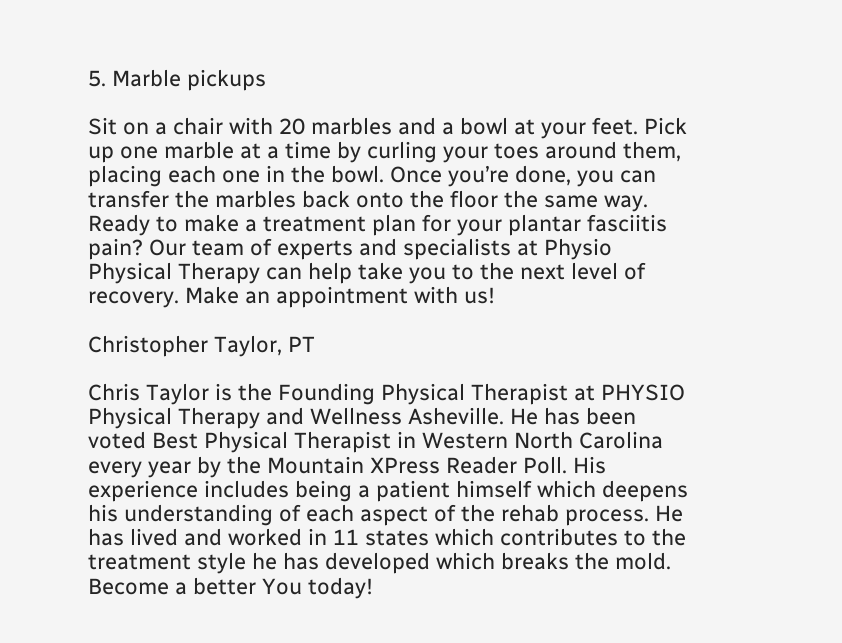5. Marble pickups

Sit on a chair with 20 marbles and a bowl at your feet. Pick up one marble at a time by curling your toes around them, placing each one in the bowl. Once you’re done, you can transfer the marbles back onto the floor the same way.
Ready to make a treatment plan for your plantar fasciitis pain? Our team of experts and specialists at Physio Physical Therapy can help take you to the next level of recovery. Make an appointment with us!

Christopher Taylor, PT

Chris Taylor is the Founding Physical Therapist at PHYSIO Physical Therapy and Wellness Asheville. He has been voted Best Physical Therapist in Western North Carolina every year by the Mountain XPress Reader Poll. His experience includes being a patient himself which deepens his understanding of each aspect of the rehab process. He has lived and worked in 11 states which contributes to the treatment style he has developed which breaks the mold. Become a better You today!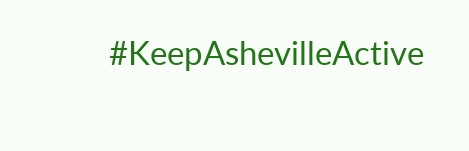#KeepAshevilleActive